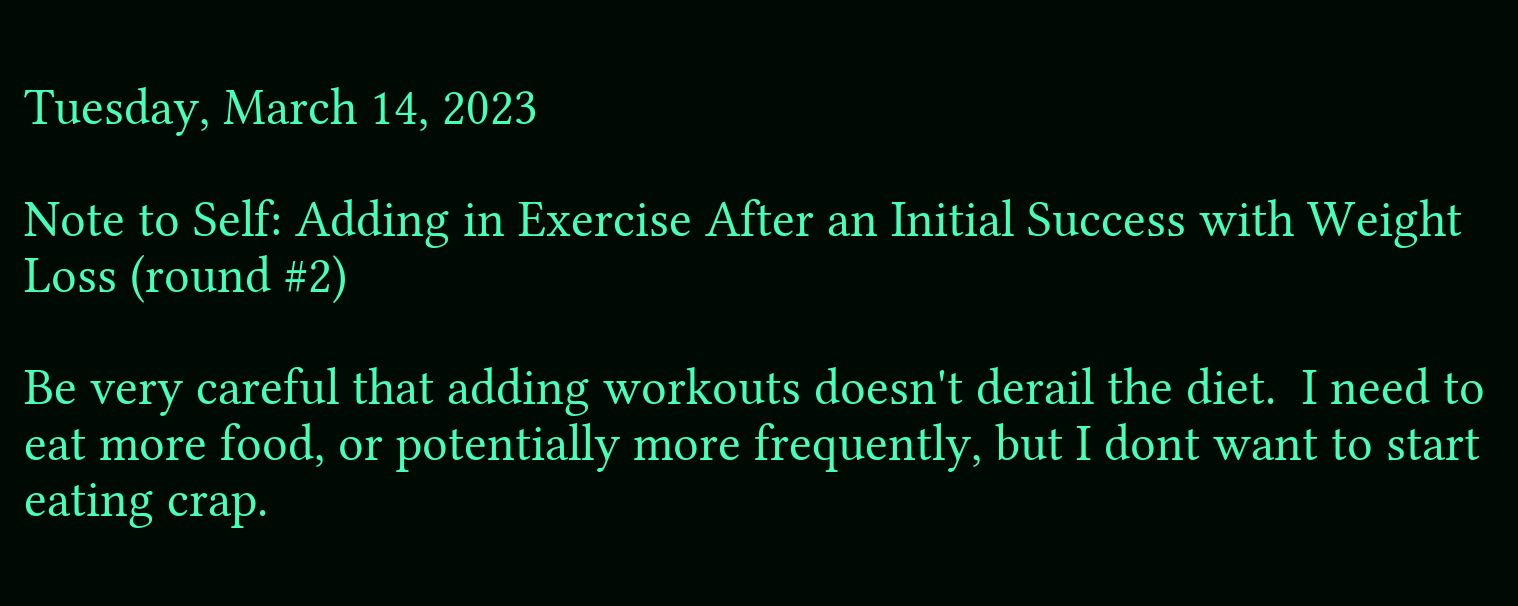Tuesday, March 14, 2023

Note to Self: Adding in Exercise After an Initial Success with Weight Loss (round #2)

Be very careful that adding workouts doesn't derail the diet.  I need to eat more food, or potentially more frequently, but I dont want to start eating crap.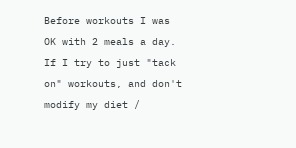Before workouts I was OK with 2 meals a day.  If I try to just "tack on" workouts, and don't modify my diet /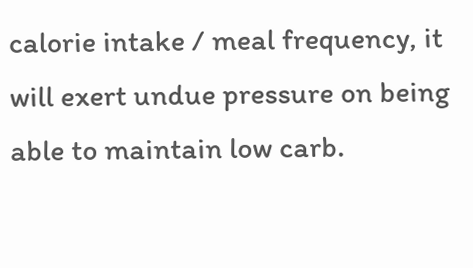calorie intake / meal frequency, it will exert undue pressure on being able to maintain low carb.